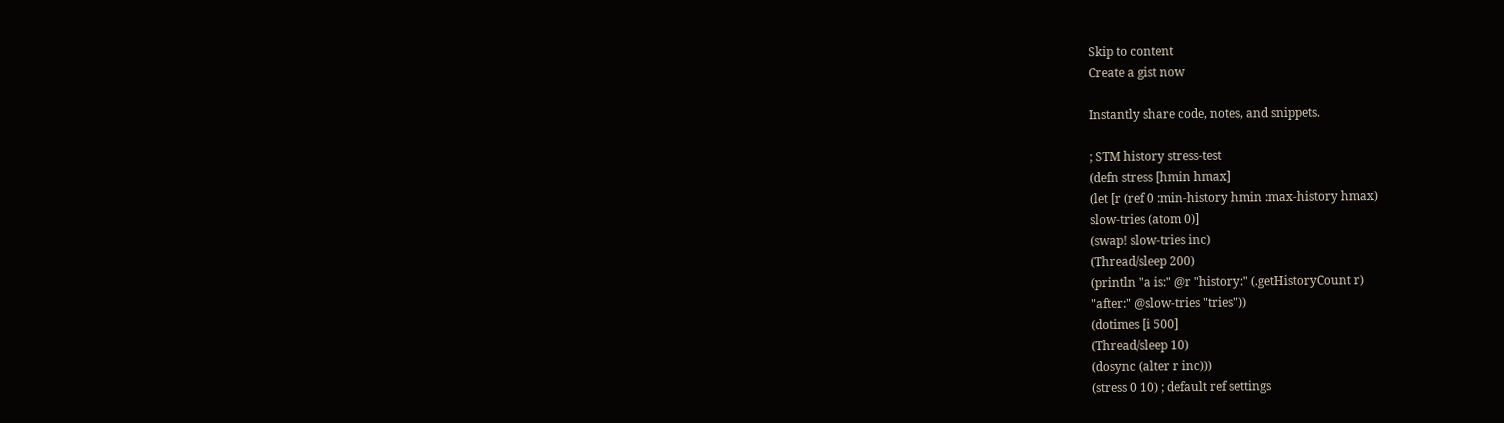Skip to content
Create a gist now

Instantly share code, notes, and snippets.

; STM history stress-test
(defn stress [hmin hmax]
(let [r (ref 0 :min-history hmin :max-history hmax)
slow-tries (atom 0)]
(swap! slow-tries inc)
(Thread/sleep 200)
(println "a is:" @r "history:" (.getHistoryCount r)
"after:" @slow-tries "tries"))
(dotimes [i 500]
(Thread/sleep 10)
(dosync (alter r inc)))
(stress 0 10) ; default ref settings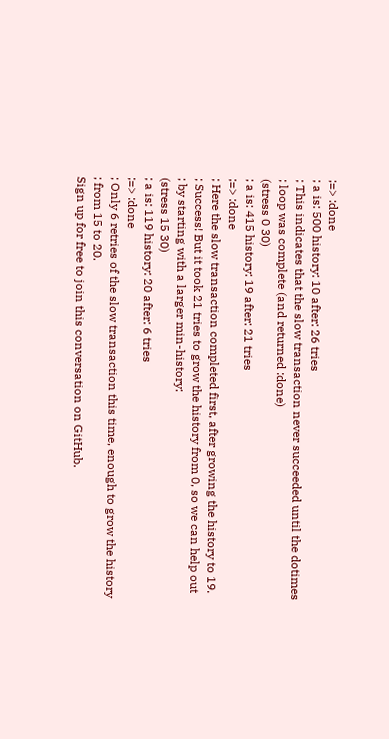;=> :done
; a is: 500 history: 10 after: 26 tries
; This indicates that the slow transaction never succeeded until the dotimes
; loop was complete (and returned :done)
(stress 0 30)
; a is: 415 history: 19 after: 21 tries
;=> :done
; Here the slow transaction completed first, after growing the history to 19.
; Success! But it took 21 tries to grow the history from 0, so we can help out
; by starting with a larger min-history:
(stress 15 30)
; a is: 119 history: 20 after: 6 tries
;=> :done
; Only 6 retries of the slow transaction this time, enough to grow the history
; from 15 to 20.
Sign up for free to join this conversation on GitHub.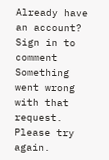Already have an account? Sign in to comment
Something went wrong with that request. Please try again.